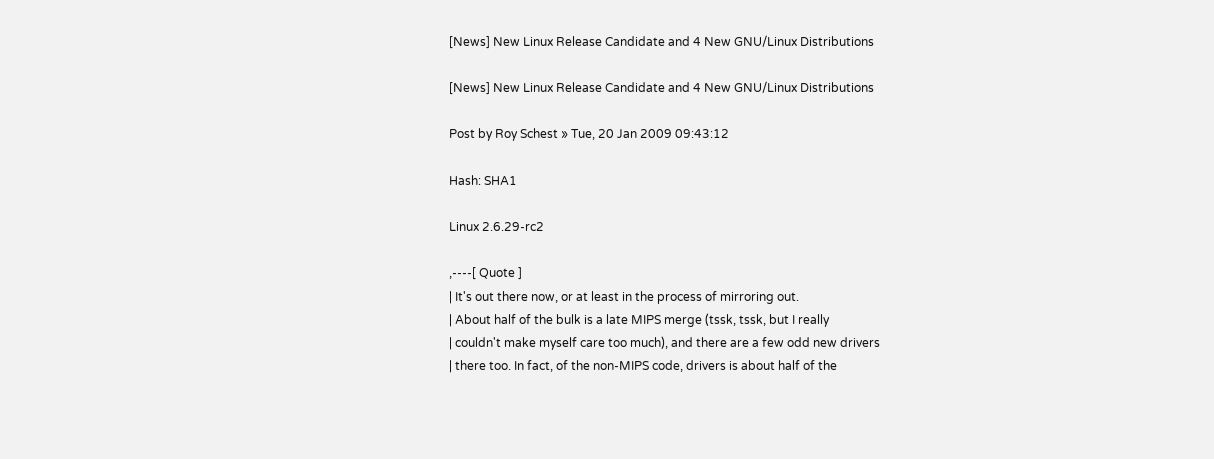[News] New Linux Release Candidate and 4 New GNU/Linux Distributions

[News] New Linux Release Candidate and 4 New GNU/Linux Distributions

Post by Roy Schest » Tue, 20 Jan 2009 09:43:12

Hash: SHA1

Linux 2.6.29-rc2

,----[ Quote ]
| It's out there now, or at least in the process of mirroring out.
| About half of the bulk is a late MIPS merge (tssk, tssk, but I really
| couldn't make myself care too much), and there are a few odd new drivers
| there too. In fact, of the non-MIPS code, drivers is about half of the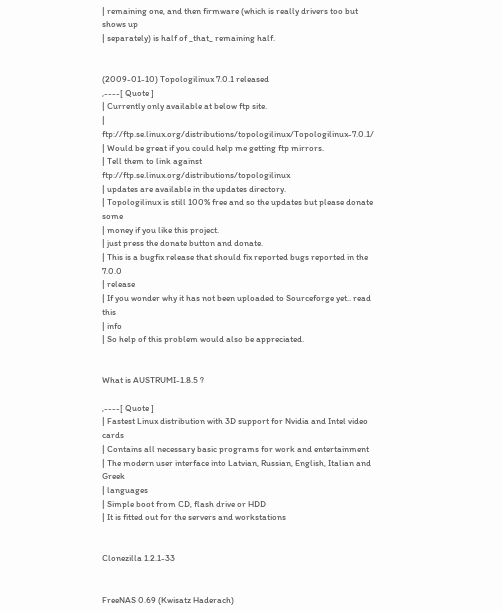| remaining one, and then firmware (which is really drivers too but shows up
| separately) is half of _that_ remaining half.


(2009-01-10) Topologilinux 7.0.1 released
,----[ Quote ]
| Currently only available at below ftp site.
| ftp://ftp.se.linux.org/distributions/topologilinux/Topologilinux-7.0.1/
| Would be great if you could help me getting ftp mirrors.
| Tell them to link against ftp://ftp.se.linux.org/distributions/topologilinux
| updates are available in the updates directory.
| Topologilinux is still 100% free and so the updates but please donate some
| money if you like this project.
| just press the donate button and donate.
| This is a bugfix release that should fix reported bugs reported in the 7.0.0
| release
| If you wonder why it has not been uploaded to Sourceforge yet.. read this
| info
| So help of this problem would also be appreciated.


What is AUSTRUMI-1.8.5 ?

,----[ Quote ]
| Fastest Linux distribution with 3D support for Nvidia and Intel video cards
| Contains all necessary basic programs for work and entertainment
| The modern user interface into Latvian, Russian, English, Italian and Greek
| languages
| Simple boot from CD, flash drive or HDD
| It is fitted out for the servers and workstations


Clonezilla 1.2.1-33


FreeNAS 0.69 (Kwisatz Haderach)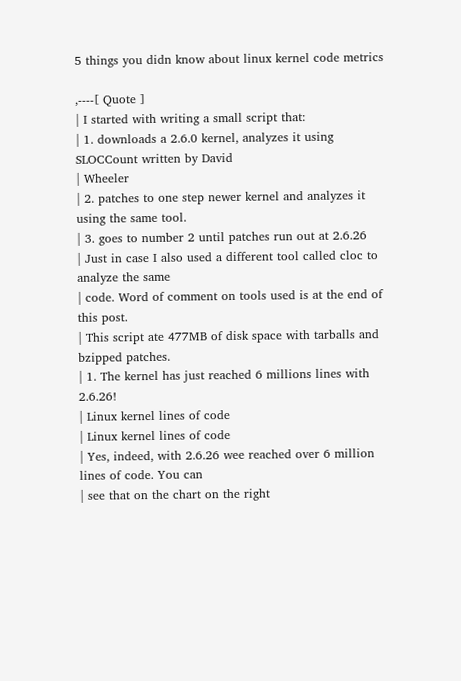5 things you didn know about linux kernel code metrics

,----[ Quote ]
| I started with writing a small script that:
| 1. downloads a 2.6.0 kernel, analyzes it using SLOCCount written by David
| Wheeler
| 2. patches to one step newer kernel and analyzes it using the same tool.
| 3. goes to number 2 until patches run out at 2.6.26
| Just in case I also used a different tool called cloc to analyze the same
| code. Word of comment on tools used is at the end of this post.
| This script ate 477MB of disk space with tarballs and bzipped patches.
| 1. The kernel has just reached 6 millions lines with 2.6.26!
| Linux kernel lines of code
| Linux kernel lines of code
| Yes, indeed, with 2.6.26 wee reached over 6 million lines of code. You can
| see that on the chart on the right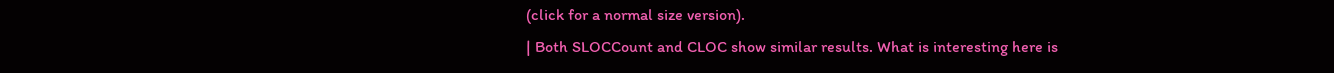(click for a normal size version).
| Both SLOCCount and CLOC show similar results. What is interesting here is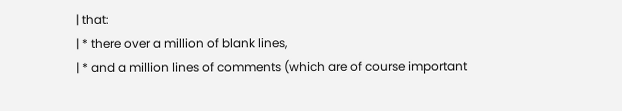| that:
| * there over a million of blank lines,
| * and a million lines of comments (which are of course important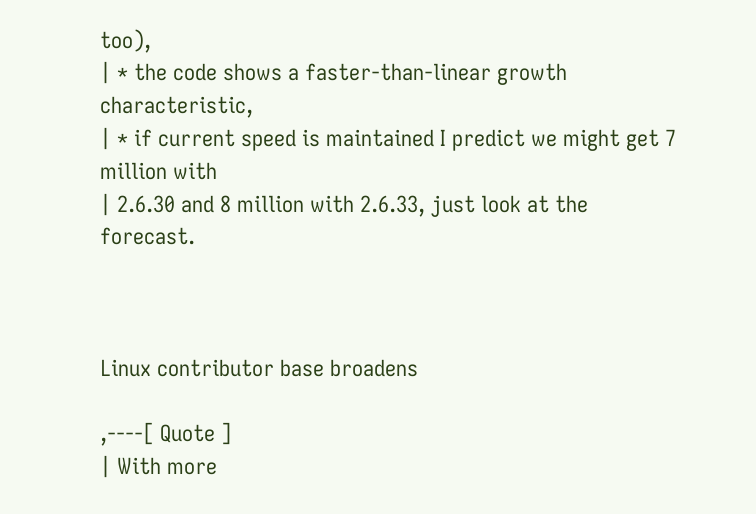too),
| * the code shows a faster-than-linear growth characteristic,
| * if current speed is maintained I predict we might get 7 million with
| 2.6.30 and 8 million with 2.6.33, just look at the forecast.



Linux contributor base broadens

,----[ Quote ]
| With more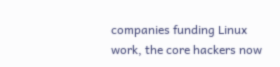companies funding Linux work, the core hackers now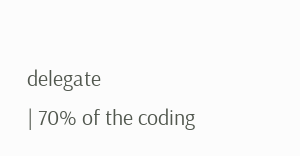delegate
| 70% of the coding